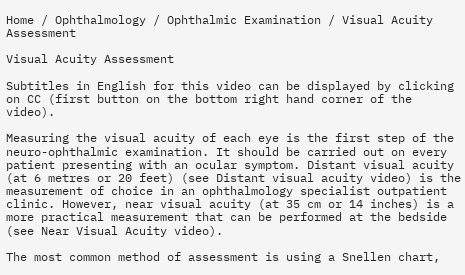Home / Ophthalmology / Ophthalmic Examination / Visual Acuity Assessment

Visual Acuity Assessment

Subtitles in English for this video can be displayed by clicking on CC (first button on the bottom right hand corner of the video).

Measuring the visual acuity of each eye is the first step of the neuro-ophthalmic examination. It should be carried out on every patient presenting with an ocular symptom. Distant visual acuity (at 6 metres or 20 feet) (see Distant visual acuity video) is the measurement of choice in an ophthalmology specialist outpatient clinic. However, near visual acuity (at 35 cm or 14 inches) is a more practical measurement that can be performed at the bedside (see Near Visual Acuity video).

The most common method of assessment is using a Snellen chart,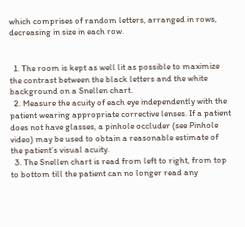which comprises of random letters, arranged in rows, decreasing in size in each row.


  1. The room is kept as well lit as possible to maximize the contrast between the black letters and the white background on a Snellen chart.
  2. Measure the acuity of each eye independently with the patient wearing appropriate corrective lenses. If a patient does not have glasses, a pinhole occluder (see Pinhole video) may be used to obtain a reasonable estimate of the patient’s visual acuity.
  3. The Snellen chart is read from left to right, from top to bottom till the patient can no longer read any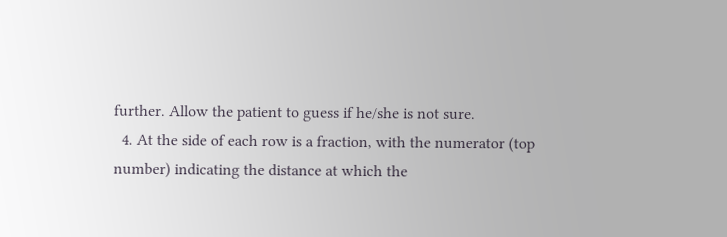further. Allow the patient to guess if he/she is not sure.
  4. At the side of each row is a fraction, with the numerator (top number) indicating the distance at which the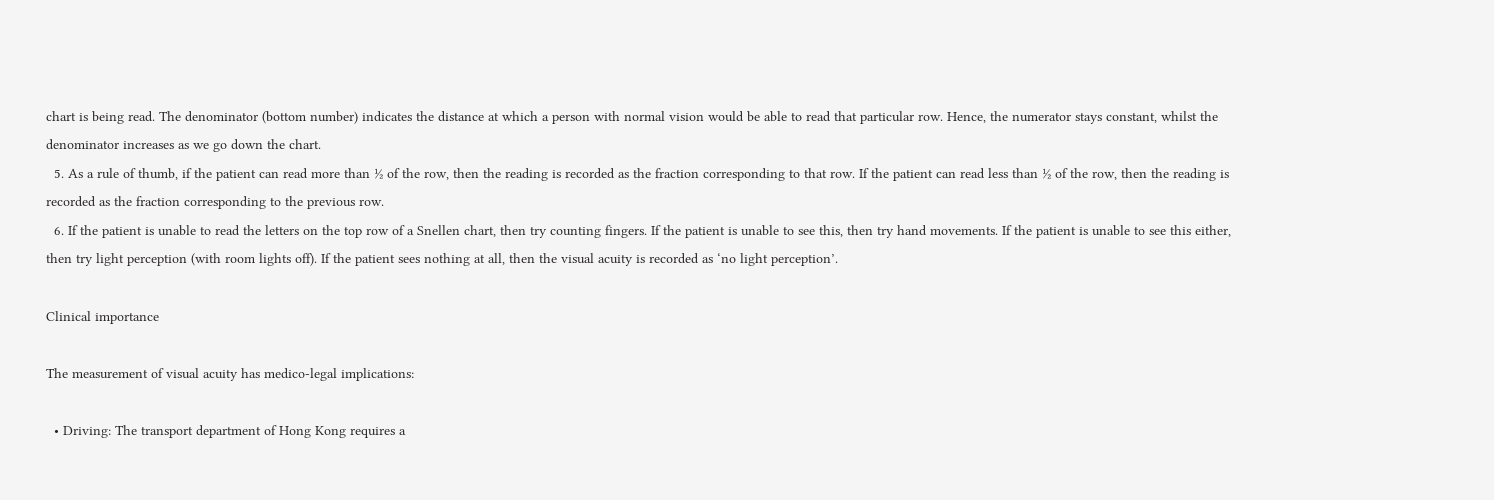chart is being read. The denominator (bottom number) indicates the distance at which a person with normal vision would be able to read that particular row. Hence, the numerator stays constant, whilst the denominator increases as we go down the chart.
  5. As a rule of thumb, if the patient can read more than ½ of the row, then the reading is recorded as the fraction corresponding to that row. If the patient can read less than ½ of the row, then the reading is recorded as the fraction corresponding to the previous row.
  6. If the patient is unable to read the letters on the top row of a Snellen chart, then try counting fingers. If the patient is unable to see this, then try hand movements. If the patient is unable to see this either, then try light perception (with room lights off). If the patient sees nothing at all, then the visual acuity is recorded as ‘no light perception’.

Clinical importance

The measurement of visual acuity has medico-legal implications:

  • Driving: The transport department of Hong Kong requires a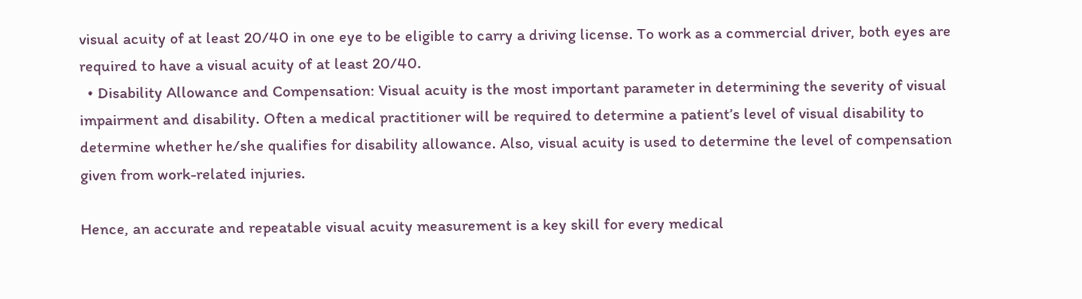visual acuity of at least 20/40 in one eye to be eligible to carry a driving license. To work as a commercial driver, both eyes are required to have a visual acuity of at least 20/40.
  • Disability Allowance and Compensation: Visual acuity is the most important parameter in determining the severity of visual impairment and disability. Often a medical practitioner will be required to determine a patient’s level of visual disability to determine whether he/she qualifies for disability allowance. Also, visual acuity is used to determine the level of compensation given from work-related injuries.

Hence, an accurate and repeatable visual acuity measurement is a key skill for every medical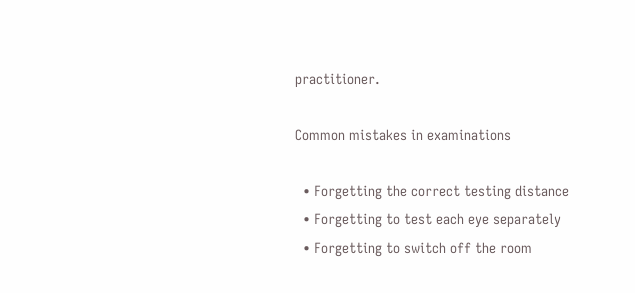practitioner.

Common mistakes in examinations

  • Forgetting the correct testing distance
  • Forgetting to test each eye separately
  • Forgetting to switch off the room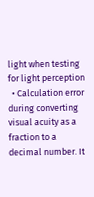light when testing for light perception
  • Calculation error during converting visual acuity as a fraction to a decimal number. It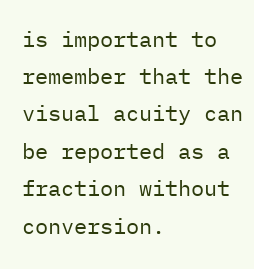is important to remember that the visual acuity can be reported as a fraction without conversion.